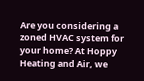Are you considering a zoned HVAC system for your home? At Hoppy Heating and Air, we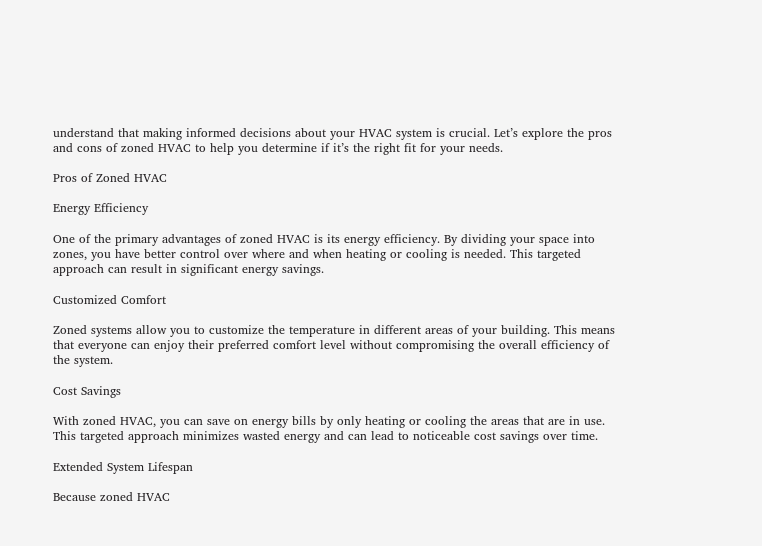understand that making informed decisions about your HVAC system is crucial. Let’s explore the pros and cons of zoned HVAC to help you determine if it’s the right fit for your needs.

Pros of Zoned HVAC

Energy Efficiency

One of the primary advantages of zoned HVAC is its energy efficiency. By dividing your space into zones, you have better control over where and when heating or cooling is needed. This targeted approach can result in significant energy savings.

Customized Comfort

Zoned systems allow you to customize the temperature in different areas of your building. This means that everyone can enjoy their preferred comfort level without compromising the overall efficiency of the system.

Cost Savings

With zoned HVAC, you can save on energy bills by only heating or cooling the areas that are in use. This targeted approach minimizes wasted energy and can lead to noticeable cost savings over time.

Extended System Lifespan

Because zoned HVAC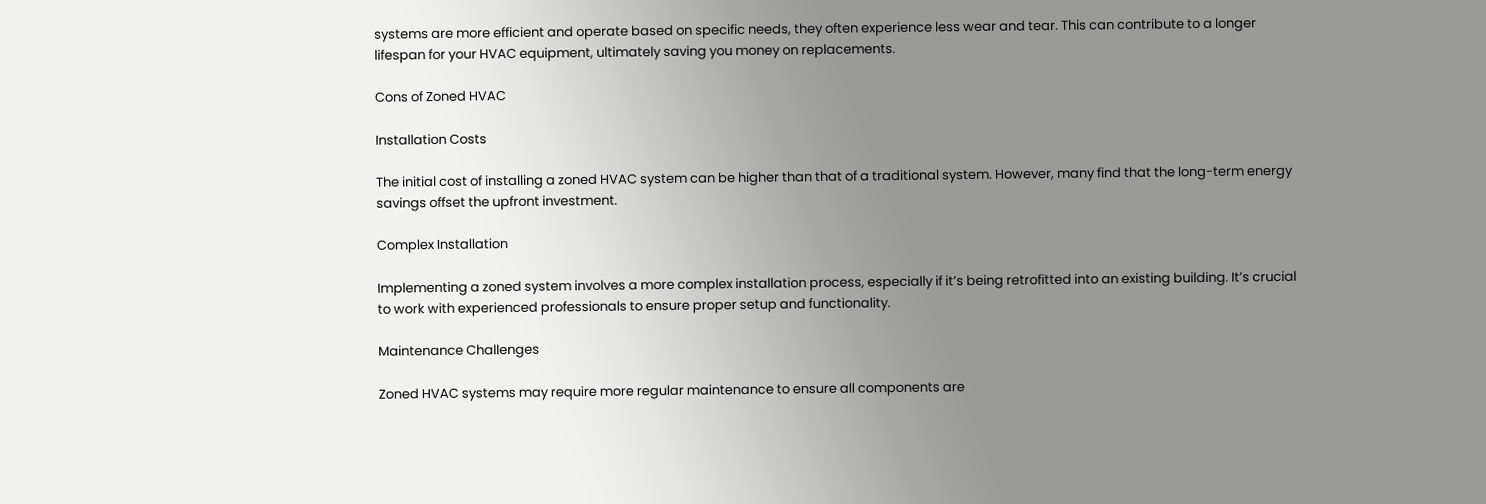systems are more efficient and operate based on specific needs, they often experience less wear and tear. This can contribute to a longer lifespan for your HVAC equipment, ultimately saving you money on replacements.

Cons of Zoned HVAC

Installation Costs

The initial cost of installing a zoned HVAC system can be higher than that of a traditional system. However, many find that the long-term energy savings offset the upfront investment.

Complex Installation

Implementing a zoned system involves a more complex installation process, especially if it’s being retrofitted into an existing building. It’s crucial to work with experienced professionals to ensure proper setup and functionality.

Maintenance Challenges

Zoned HVAC systems may require more regular maintenance to ensure all components are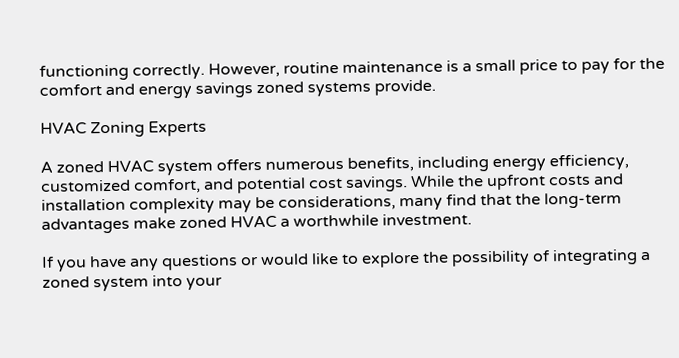functioning correctly. However, routine maintenance is a small price to pay for the comfort and energy savings zoned systems provide.

HVAC Zoning Experts

A zoned HVAC system offers numerous benefits, including energy efficiency, customized comfort, and potential cost savings. While the upfront costs and installation complexity may be considerations, many find that the long-term advantages make zoned HVAC a worthwhile investment.

If you have any questions or would like to explore the possibility of integrating a zoned system into your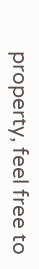property, feel free to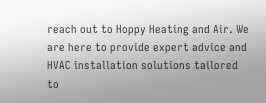reach out to Hoppy Heating and Air. We are here to provide expert advice and HVAC installation solutions tailored to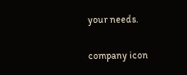your needs.

company icon